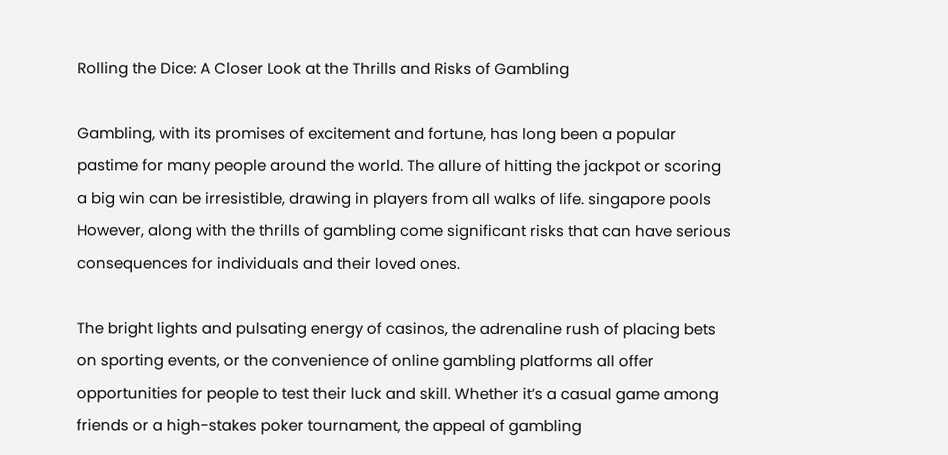Rolling the Dice: A Closer Look at the Thrills and Risks of Gambling

Gambling, with its promises of excitement and fortune, has long been a popular pastime for many people around the world. The allure of hitting the jackpot or scoring a big win can be irresistible, drawing in players from all walks of life. singapore pools However, along with the thrills of gambling come significant risks that can have serious consequences for individuals and their loved ones.

The bright lights and pulsating energy of casinos, the adrenaline rush of placing bets on sporting events, or the convenience of online gambling platforms all offer opportunities for people to test their luck and skill. Whether it’s a casual game among friends or a high-stakes poker tournament, the appeal of gambling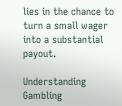lies in the chance to turn a small wager into a substantial payout.

Understanding Gambling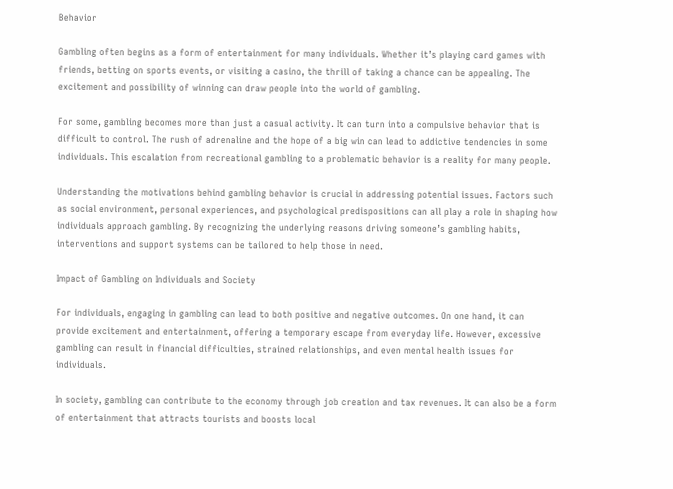Behavior

Gambling often begins as a form of entertainment for many individuals. Whether it’s playing card games with friends, betting on sports events, or visiting a casino, the thrill of taking a chance can be appealing. The excitement and possibility of winning can draw people into the world of gambling.

For some, gambling becomes more than just a casual activity. It can turn into a compulsive behavior that is difficult to control. The rush of adrenaline and the hope of a big win can lead to addictive tendencies in some individuals. This escalation from recreational gambling to a problematic behavior is a reality for many people.

Understanding the motivations behind gambling behavior is crucial in addressing potential issues. Factors such as social environment, personal experiences, and psychological predispositions can all play a role in shaping how individuals approach gambling. By recognizing the underlying reasons driving someone’s gambling habits, interventions and support systems can be tailored to help those in need.

Impact of Gambling on Individuals and Society

For individuals, engaging in gambling can lead to both positive and negative outcomes. On one hand, it can provide excitement and entertainment, offering a temporary escape from everyday life. However, excessive gambling can result in financial difficulties, strained relationships, and even mental health issues for individuals.

In society, gambling can contribute to the economy through job creation and tax revenues. It can also be a form of entertainment that attracts tourists and boosts local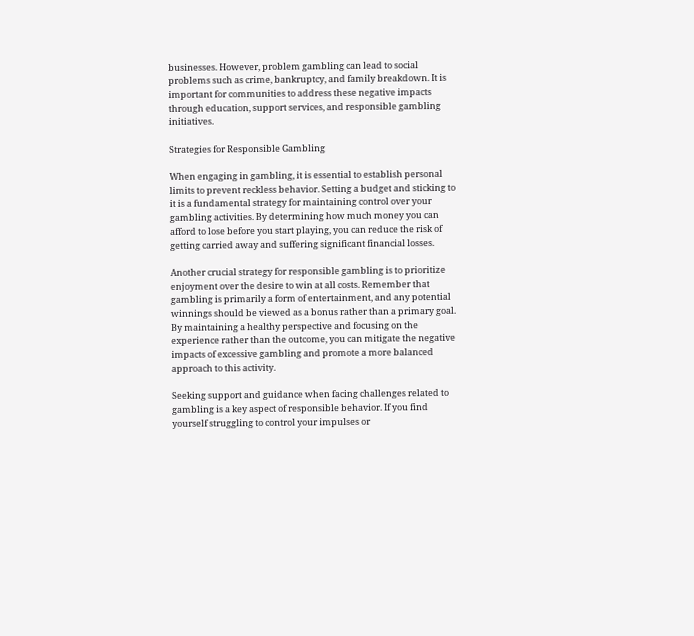businesses. However, problem gambling can lead to social problems such as crime, bankruptcy, and family breakdown. It is important for communities to address these negative impacts through education, support services, and responsible gambling initiatives.

Strategies for Responsible Gambling

When engaging in gambling, it is essential to establish personal limits to prevent reckless behavior. Setting a budget and sticking to it is a fundamental strategy for maintaining control over your gambling activities. By determining how much money you can afford to lose before you start playing, you can reduce the risk of getting carried away and suffering significant financial losses.

Another crucial strategy for responsible gambling is to prioritize enjoyment over the desire to win at all costs. Remember that gambling is primarily a form of entertainment, and any potential winnings should be viewed as a bonus rather than a primary goal. By maintaining a healthy perspective and focusing on the experience rather than the outcome, you can mitigate the negative impacts of excessive gambling and promote a more balanced approach to this activity.

Seeking support and guidance when facing challenges related to gambling is a key aspect of responsible behavior. If you find yourself struggling to control your impulses or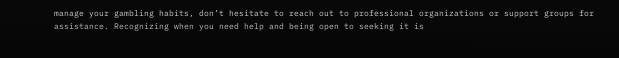manage your gambling habits, don’t hesitate to reach out to professional organizations or support groups for assistance. Recognizing when you need help and being open to seeking it is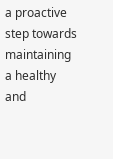a proactive step towards maintaining a healthy and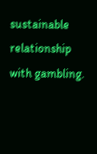sustainable relationship with gambling.